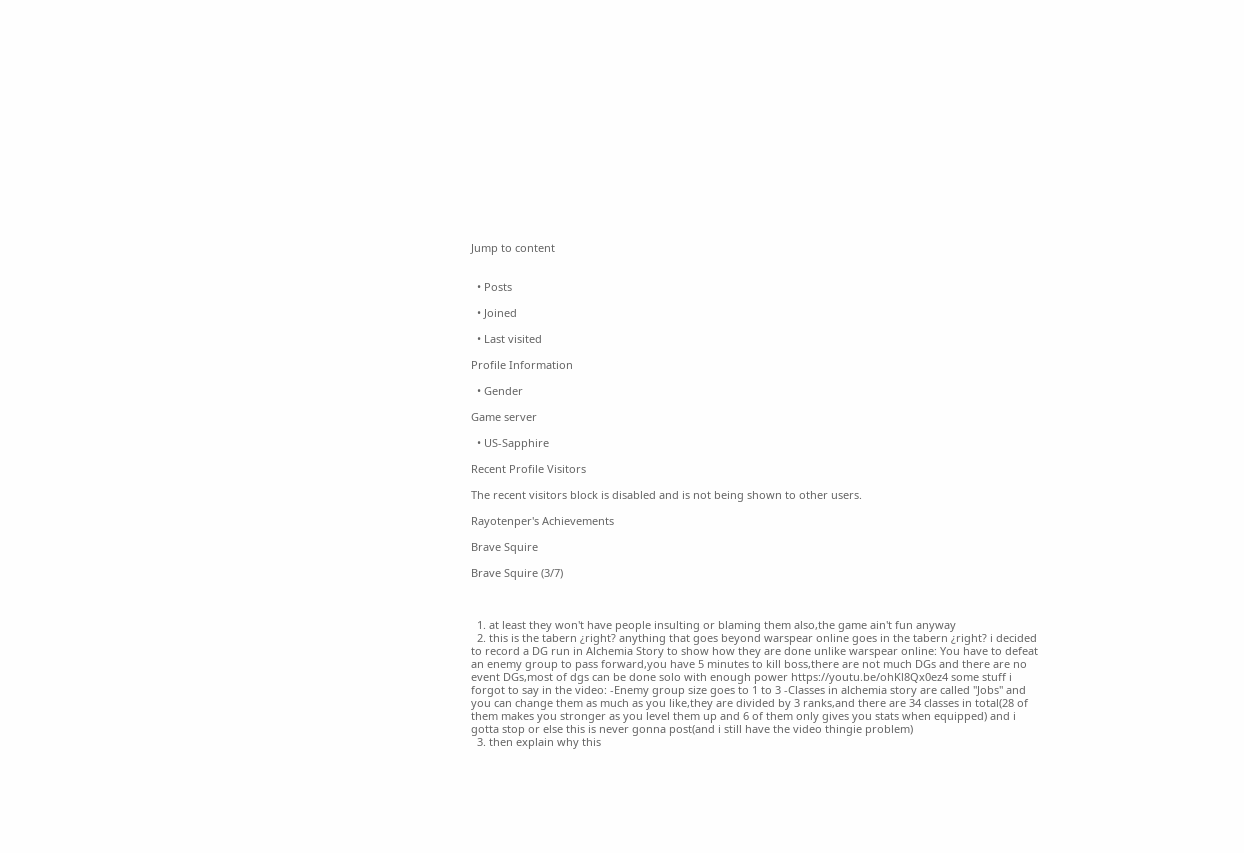Jump to content


  • Posts

  • Joined

  • Last visited

Profile Information

  • Gender

Game server

  • US-Sapphire

Recent Profile Visitors

The recent visitors block is disabled and is not being shown to other users.

Rayotenper's Achievements

Brave Squire

Brave Squire (3/7)



  1. at least they won't have people insulting or blaming them also,the game ain't fun anyway
  2. this is the tabern ¿right? anything that goes beyond warspear online goes in the tabern ¿right? i decided to record a DG run in Alchemia Story to show how they are done unlike warspear online: You have to defeat an enemy group to pass forward,you have 5 minutes to kill boss,there are not much DGs and there are no event DGs,most of dgs can be done solo with enough power https://youtu.be/ohKl8Qx0ez4 some stuff i forgot to say in the video: -Enemy group size goes to 1 to 3 -Classes in alchemia story are called "Jobs" and you can change them as much as you like,they are divided by 3 ranks,and there are 34 classes in total(28 of them makes you stronger as you level them up and 6 of them only gives you stats when equipped) and i gotta stop or else this is never gonna post(and i still have the video thingie problem)
  3. then explain why this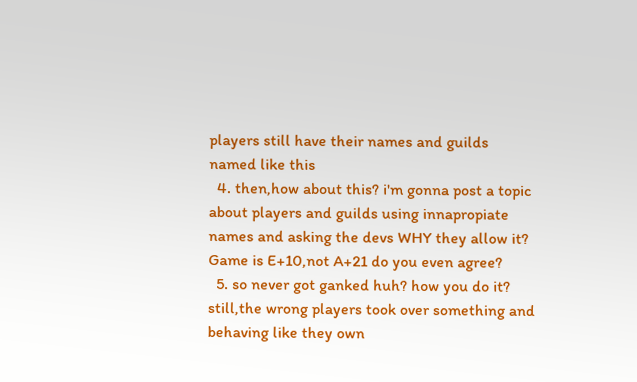players still have their names and guilds named like this
  4. then,how about this? i'm gonna post a topic about players and guilds using innapropiate names and asking the devs WHY they allow it? Game is E+10,not A+21 do you even agree?
  5. so never got ganked huh? how you do it? still,the wrong players took over something and behaving like they own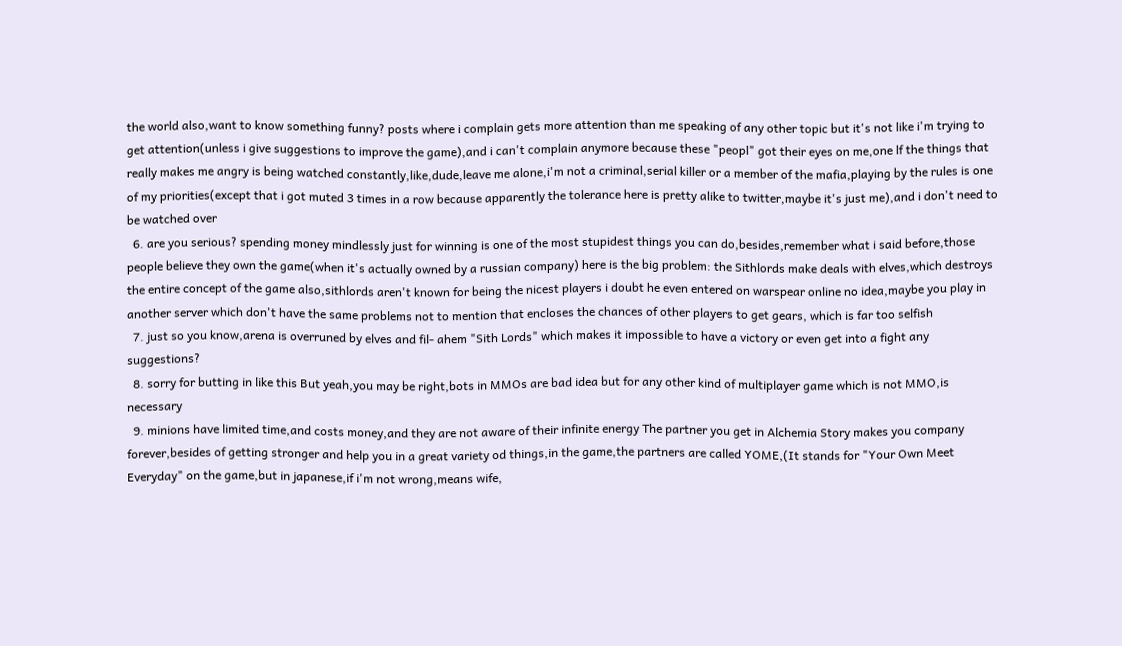the world also,want to know something funny? posts where i complain gets more attention than me speaking of any other topic but it's not like i'm trying to get attention(unless i give suggestions to improve the game),and i can't complain anymore because these "peopl" got their eyes on me,one lf the things that really makes me angry is being watched constantly,like,dude,leave me alone,i'm not a criminal,serial killer or a member of the mafia,playing by the rules is one of my priorities(except that i got muted 3 times in a row because apparently the tolerance here is pretty alike to twitter,maybe it's just me),and i don't need to be watched over
  6. are you serious? spending money mindlessly just for winning is one of the most stupidest things you can do,besides,remember what i said before,those people believe they own the game(when it's actually owned by a russian company) here is the big problem: the Sithlords make deals with elves,which destroys the entire concept of the game also,sithlords aren't known for being the nicest players i doubt he even entered on warspear online no idea,maybe you play in another server which don't have the same problems not to mention that encloses the chances of other players to get gears, which is far too selfish
  7. just so you know,arena is overruned by elves and fil- ahem "Sith Lords" which makes it impossible to have a victory or even get into a fight any suggestions?
  8. sorry for butting in like this But yeah,you may be right,bots in MMOs are bad idea but for any other kind of multiplayer game which is not MMO,is necessary
  9. minions have limited time,and costs money,and they are not aware of their infinite energy The partner you get in Alchemia Story makes you company forever,besides of getting stronger and help you in a great variety od things,in the game,the partners are called YOME,(It stands for "Your Own Meet Everyday" on the game,but in japanese,if i'm not wrong,means wife,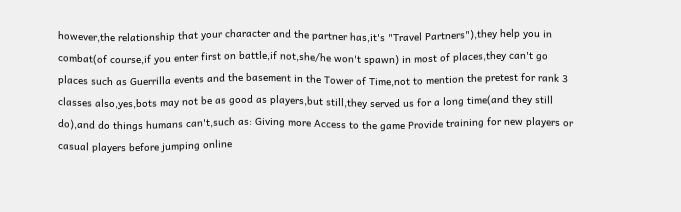however,the relationship that your character and the partner has,it's "Travel Partners"),they help you in combat(of course,if you enter first on battle,if not,she/he won't spawn) in most of places,they can't go places such as Guerrilla events and the basement in the Tower of Time,not to mention the pretest for rank 3 classes also,yes,bots may not be as good as players,but still,they served us for a long time(and they still do),and do things humans can't,such as: Giving more Access to the game Provide training for new players or casual players before jumping online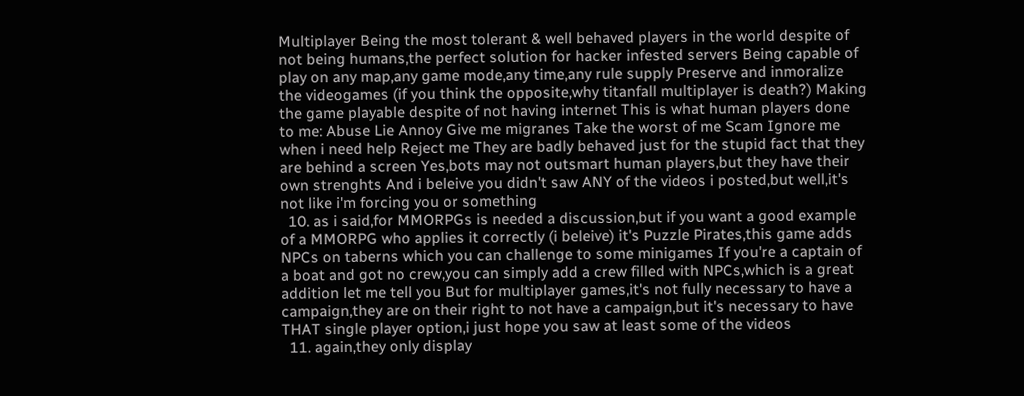Multiplayer Being the most tolerant & well behaved players in the world despite of not being humans,the perfect solution for hacker infested servers Being capable of play on any map,any game mode,any time,any rule supply Preserve and inmoralize the videogames (if you think the opposite,why titanfall multiplayer is death?) Making the game playable despite of not having internet This is what human players done to me: Abuse Lie Annoy Give me migranes Take the worst of me Scam Ignore me when i need help Reject me They are badly behaved just for the stupid fact that they are behind a screen Yes,bots may not outsmart human players,but they have their own strenghts And i beleive you didn't saw ANY of the videos i posted,but well,it's not like i'm forcing you or something
  10. as i said,for MMORPGs is needed a discussion,but if you want a good example of a MMORPG who applies it correctly (i beleive) it's Puzzle Pirates,this game adds NPCs on taberns which you can challenge to some minigames If you're a captain of a boat and got no crew,you can simply add a crew filled with NPCs,which is a great addition let me tell you But for multiplayer games,it's not fully necessary to have a campaign,they are on their right to not have a campaign,but it's necessary to have THAT single player option,i just hope you saw at least some of the videos
  11. again,they only display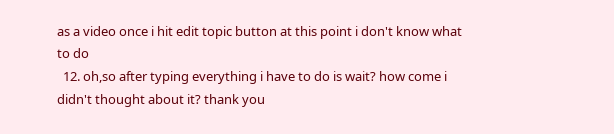as a video once i hit edit topic button at this point i don't know what to do
  12. oh,so after typing everything i have to do is wait? how come i didn't thought about it? thank you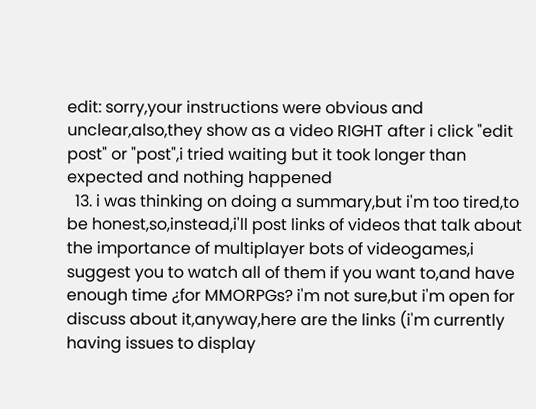edit: sorry,your instructions were obvious and unclear,also,they show as a video RIGHT after i click "edit post" or "post",i tried waiting but it took longer than expected and nothing happened
  13. i was thinking on doing a summary,but i'm too tired,to be honest,so,instead,i'll post links of videos that talk about the importance of multiplayer bots of videogames,i suggest you to watch all of them if you want to,and have enough time ¿for MMORPGs? i'm not sure,but i'm open for discuss about it,anyway,here are the links (i'm currently having issues to display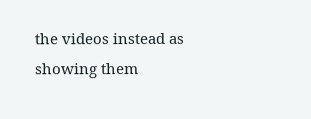the videos instead as showing them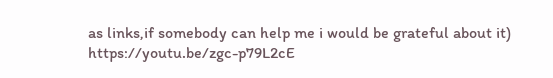as links,if somebody can help me i would be grateful about it) https://youtu.be/zgc-p79L2cE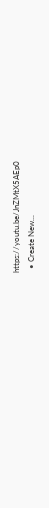https://youtu.be/JnZMtX5AEp0
  • Create New...